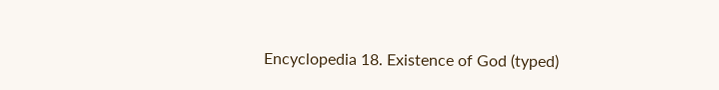Encyclopedia 18. Existence of God (typed)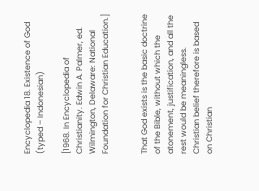Encyclopedia 18. Existence of God (typed – Indonesian)

[1968. In Encyclopedia of Christianity. Edwin A. Palmer, ed. Wilmington, Delaware: National Foundation for Christian Education.]


That God exists is the basic doctrine of the Bible, without which the atonement, justification, and all the rest would be meaningless. Christian belief therefore is based on Christian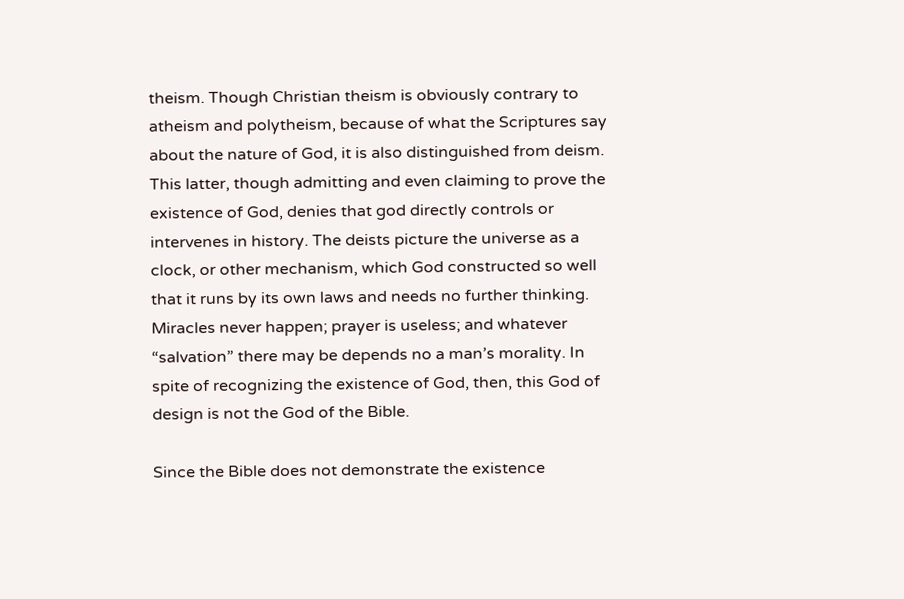theism. Though Christian theism is obviously contrary to atheism and polytheism, because of what the Scriptures say about the nature of God, it is also distinguished from deism. This latter, though admitting and even claiming to prove the existence of God, denies that god directly controls or intervenes in history. The deists picture the universe as a clock, or other mechanism, which God constructed so well that it runs by its own laws and needs no further thinking. Miracles never happen; prayer is useless; and whatever “salvation” there may be depends no a man’s morality. In spite of recognizing the existence of God, then, this God of design is not the God of the Bible.

Since the Bible does not demonstrate the existence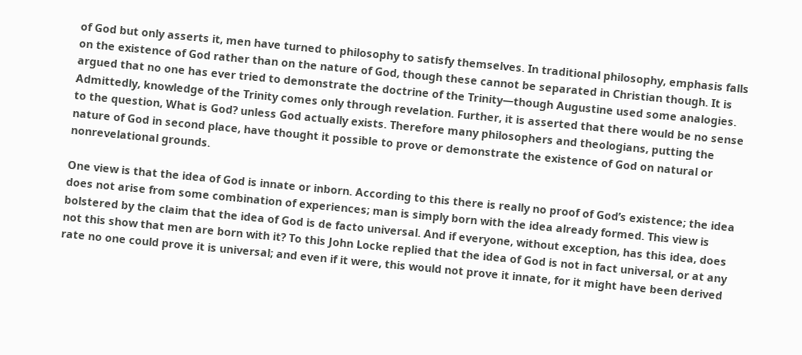of God but only asserts it, men have turned to philosophy to satisfy themselves. In traditional philosophy, emphasis falls on the existence of God rather than on the nature of God, though these cannot be separated in Christian though. It is argued that no one has ever tried to demonstrate the doctrine of the Trinity—though Augustine used some analogies. Admittedly, knowledge of the Trinity comes only through revelation. Further, it is asserted that there would be no sense to the question, What is God? unless God actually exists. Therefore many philosophers and theologians, putting the nature of God in second place, have thought it possible to prove or demonstrate the existence of God on natural or nonrevelational grounds.

One view is that the idea of God is innate or inborn. According to this there is really no proof of God’s existence; the idea does not arise from some combination of experiences; man is simply born with the idea already formed. This view is bolstered by the claim that the idea of God is de facto universal. And if everyone, without exception, has this idea, does not this show that men are born with it? To this John Locke replied that the idea of God is not in fact universal, or at any rate no one could prove it is universal; and even if it were, this would not prove it innate, for it might have been derived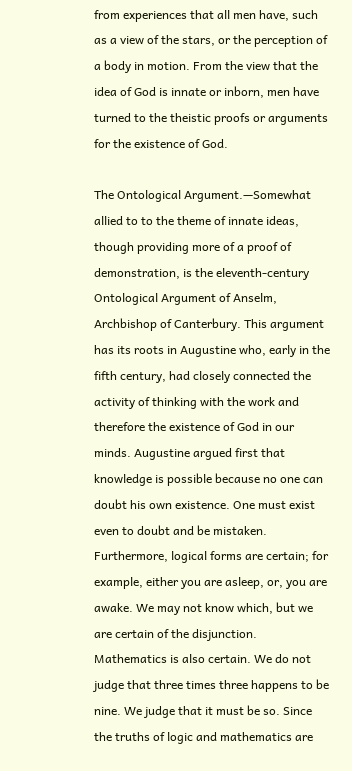from experiences that all men have, such as a view of the stars, or the perception of a body in motion. From the view that the idea of God is innate or inborn, men have turned to the theistic proofs or arguments for the existence of God.

The Ontological Argument.—Somewhat allied to to the theme of innate ideas, though providing more of a proof of demonstration, is the eleventh-century Ontological Argument of Anselm, Archbishop of Canterbury. This argument has its roots in Augustine who, early in the fifth century, had closely connected the activity of thinking with the work and therefore the existence of God in our minds. Augustine argued first that knowledge is possible because no one can doubt his own existence. One must exist even to doubt and be mistaken. Furthermore, logical forms are certain; for example, either you are asleep, or, you are awake. We may not know which, but we are certain of the disjunction. Mathematics is also certain. We do not judge that three times three happens to be nine. We judge that it must be so. Since the truths of logic and mathematics are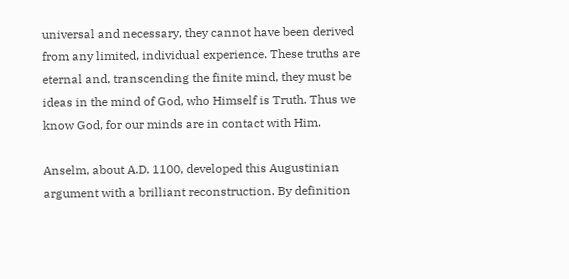universal and necessary, they cannot have been derived from any limited, individual experience. These truths are eternal and, transcending the finite mind, they must be ideas in the mind of God, who Himself is Truth. Thus we know God, for our minds are in contact with Him.

Anselm, about A.D. 1100, developed this Augustinian argument with a brilliant reconstruction. By definition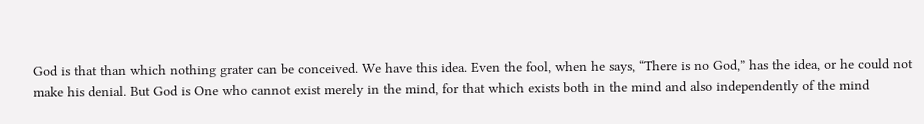God is that than which nothing grater can be conceived. We have this idea. Even the fool, when he says, “There is no God,” has the idea, or he could not make his denial. But God is One who cannot exist merely in the mind, for that which exists both in the mind and also independently of the mind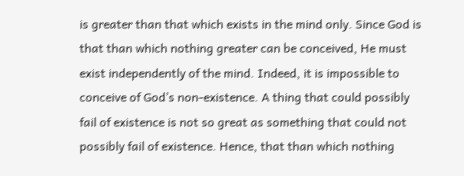is greater than that which exists in the mind only. Since God is that than which nothing greater can be conceived, He must exist independently of the mind. Indeed, it is impossible to conceive of God’s non-existence. A thing that could possibly fail of existence is not so great as something that could not possibly fail of existence. Hence, that than which nothing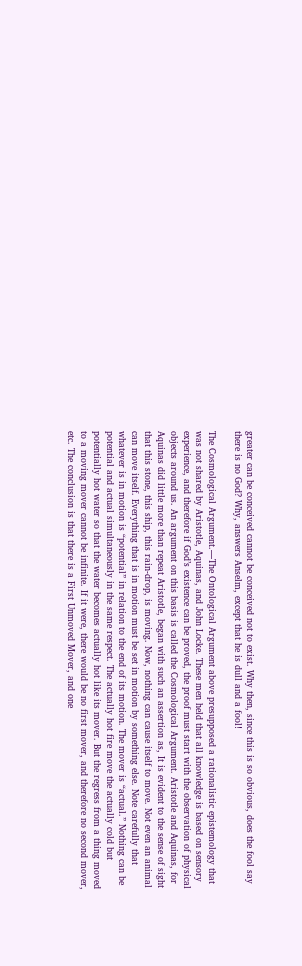greater can be conceived cannot be conceived not to exist. Why then, since this is so obvious, does the fool say there is no God? Why, answers Anselm, except that he is dull and a fool!

The Cosmological Argument.—The Ontological Argument above presupposed a rationalistic epistemology that was not shared by Aristotle, Aquinas, and John Locke. These men held that all knowledge is based on sensory experience, and therefore if God’s existence can be proved, the proof must start with the observation of physical objects around us. An argument on this basis is called the Cosmological Argument. Aristotle and Aquinas, for Aquinas did little more than repeat Aristotle, began with such an assertion as, It is evident to the sense of sight that this stone, this ship, this rain-drop, is moving. Now, nothing can cause itself to move. Not even an animal can move itself. Everything that is in motion must be set in motion by something else. Note carefully that whatever is in motion is “potential” in relation to the end of its motion. The mover is “actual.” Nothing can be potential and actual simultaneously in the same respect. The actually hot fire move the actually cold but potentially hot water so that the water becomes actually hot like its mover. But the regress from a thing moved to a moving mover cannot be infinite. If it were, there would be no first mover, and therefore no second mover, etc. The conclusion is that there is a First Unmoved Mover, and one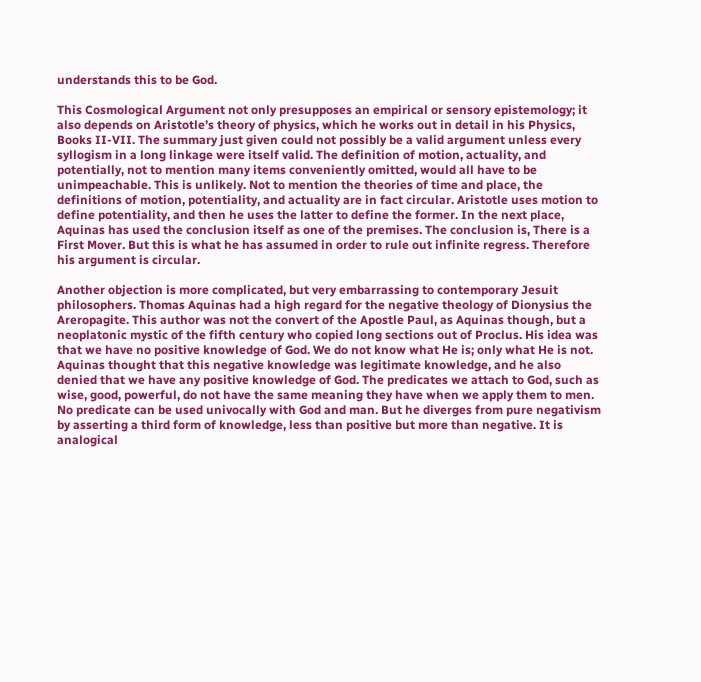understands this to be God.

This Cosmological Argument not only presupposes an empirical or sensory epistemology; it also depends on Aristotle’s theory of physics, which he works out in detail in his Physics, Books II-VII. The summary just given could not possibly be a valid argument unless every syllogism in a long linkage were itself valid. The definition of motion, actuality, and potentially, not to mention many items conveniently omitted, would all have to be unimpeachable. This is unlikely. Not to mention the theories of time and place, the definitions of motion, potentiality, and actuality are in fact circular. Aristotle uses motion to define potentiality, and then he uses the latter to define the former. In the next place, Aquinas has used the conclusion itself as one of the premises. The conclusion is, There is a First Mover. But this is what he has assumed in order to rule out infinite regress. Therefore his argument is circular.

Another objection is more complicated, but very embarrassing to contemporary Jesuit philosophers. Thomas Aquinas had a high regard for the negative theology of Dionysius the Areropagite. This author was not the convert of the Apostle Paul, as Aquinas though, but a neoplatonic mystic of the fifth century who copied long sections out of Proclus. His idea was that we have no positive knowledge of God. We do not know what He is; only what He is not. Aquinas thought that this negative knowledge was legitimate knowledge, and he also denied that we have any positive knowledge of God. The predicates we attach to God, such as wise, good, powerful, do not have the same meaning they have when we apply them to men. No predicate can be used univocally with God and man. But he diverges from pure negativism by asserting a third form of knowledge, less than positive but more than negative. It is analogical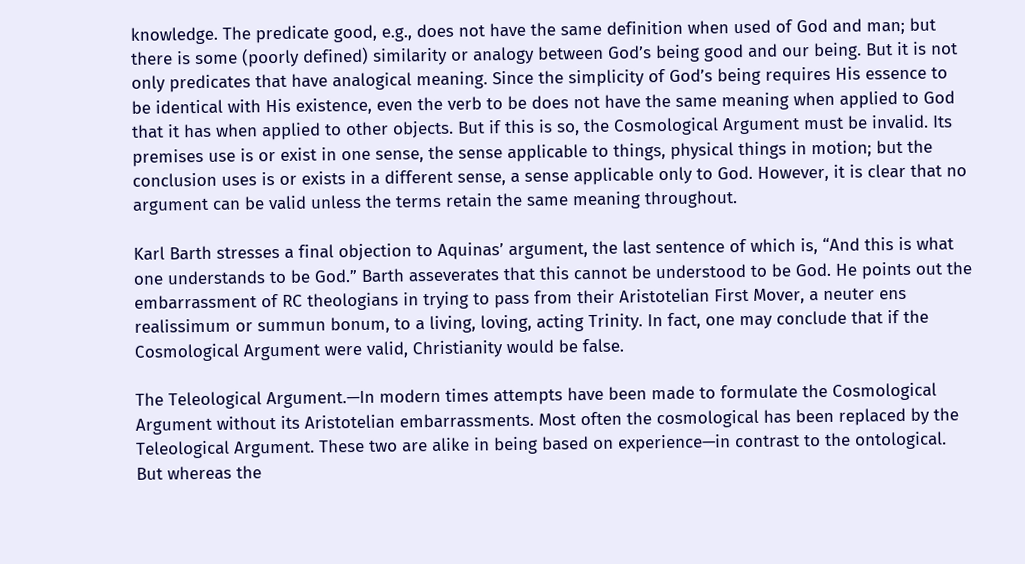knowledge. The predicate good, e.g., does not have the same definition when used of God and man; but there is some (poorly defined) similarity or analogy between God’s being good and our being. But it is not only predicates that have analogical meaning. Since the simplicity of God’s being requires His essence to be identical with His existence, even the verb to be does not have the same meaning when applied to God that it has when applied to other objects. But if this is so, the Cosmological Argument must be invalid. Its premises use is or exist in one sense, the sense applicable to things, physical things in motion; but the conclusion uses is or exists in a different sense, a sense applicable only to God. However, it is clear that no argument can be valid unless the terms retain the same meaning throughout.

Karl Barth stresses a final objection to Aquinas’ argument, the last sentence of which is, “And this is what one understands to be God.” Barth asseverates that this cannot be understood to be God. He points out the embarrassment of RC theologians in trying to pass from their Aristotelian First Mover, a neuter ens realissimum or summun bonum, to a living, loving, acting Trinity. In fact, one may conclude that if the Cosmological Argument were valid, Christianity would be false.

The Teleological Argument.—In modern times attempts have been made to formulate the Cosmological Argument without its Aristotelian embarrassments. Most often the cosmological has been replaced by the Teleological Argument. These two are alike in being based on experience—in contrast to the ontological. But whereas the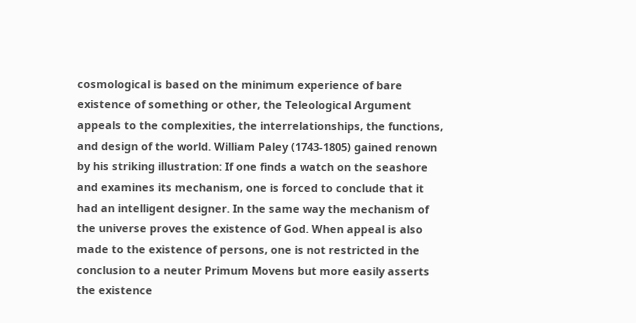cosmological is based on the minimum experience of bare existence of something or other, the Teleological Argument appeals to the complexities, the interrelationships, the functions, and design of the world. William Paley (1743-1805) gained renown by his striking illustration: If one finds a watch on the seashore and examines its mechanism, one is forced to conclude that it had an intelligent designer. In the same way the mechanism of the universe proves the existence of God. When appeal is also made to the existence of persons, one is not restricted in the conclusion to a neuter Primum Movens but more easily asserts the existence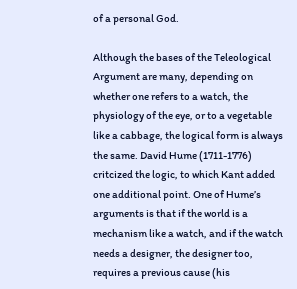of a personal God.

Although the bases of the Teleological Argument are many, depending on whether one refers to a watch, the physiology of the eye, or to a vegetable like a cabbage, the logical form is always the same. David Hume (1711-1776) critcized the logic, to which Kant added one additional point. One of Hume’s arguments is that if the world is a mechanism like a watch, and if the watch needs a designer, the designer too, requires a previous cause (his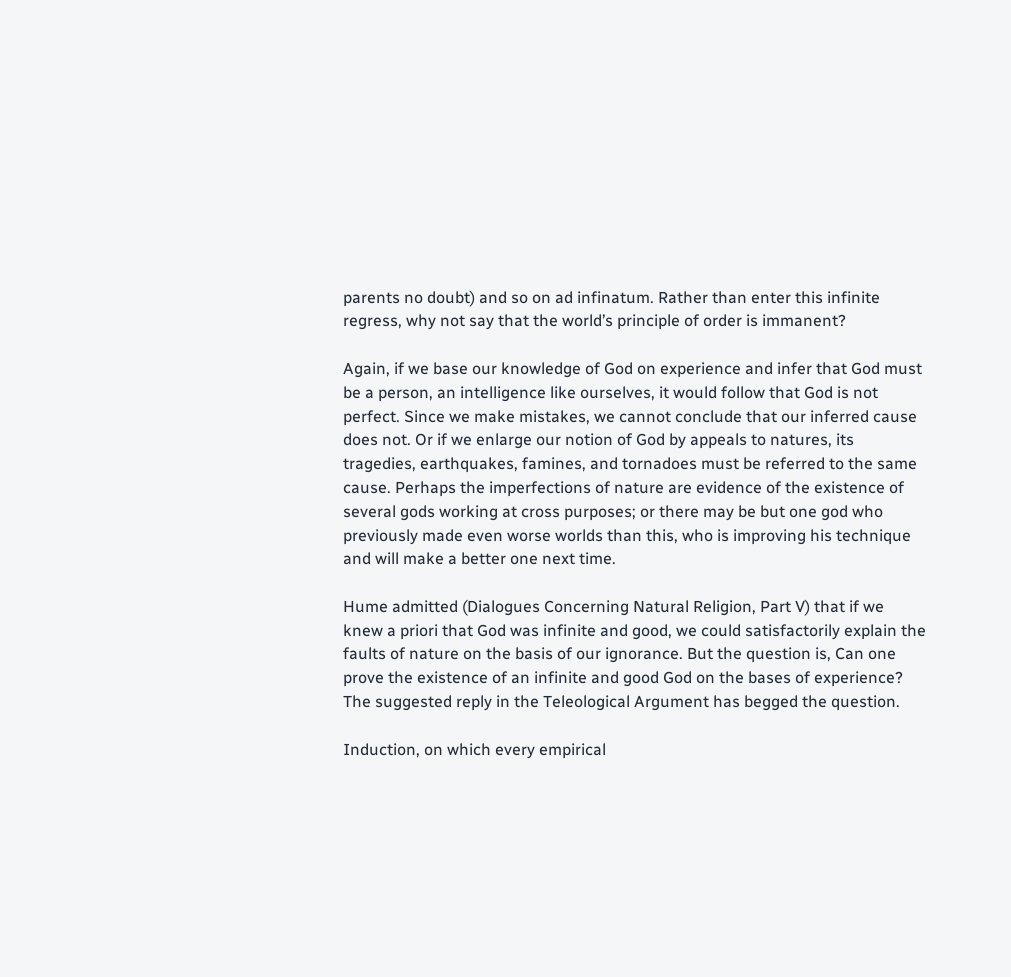parents no doubt) and so on ad infinatum. Rather than enter this infinite regress, why not say that the world’s principle of order is immanent?

Again, if we base our knowledge of God on experience and infer that God must be a person, an intelligence like ourselves, it would follow that God is not perfect. Since we make mistakes, we cannot conclude that our inferred cause does not. Or if we enlarge our notion of God by appeals to natures, its tragedies, earthquakes, famines, and tornadoes must be referred to the same cause. Perhaps the imperfections of nature are evidence of the existence of several gods working at cross purposes; or there may be but one god who previously made even worse worlds than this, who is improving his technique and will make a better one next time.

Hume admitted (Dialogues Concerning Natural Religion, Part V) that if we knew a priori that God was infinite and good, we could satisfactorily explain the faults of nature on the basis of our ignorance. But the question is, Can one prove the existence of an infinite and good God on the bases of experience? The suggested reply in the Teleological Argument has begged the question.

Induction, on which every empirical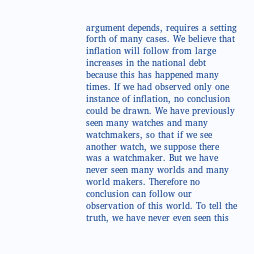argument depends, requires a setting forth of many cases. We believe that inflation will follow from large increases in the national debt because this has happened many times. If we had observed only one instance of inflation, no conclusion could be drawn. We have previously seen many watches and many watchmakers, so that if we see another watch, we suppose there was a watchmaker. But we have never seen many worlds and many world makers. Therefore no conclusion can follow our observation of this world. To tell the truth, we have never even seen this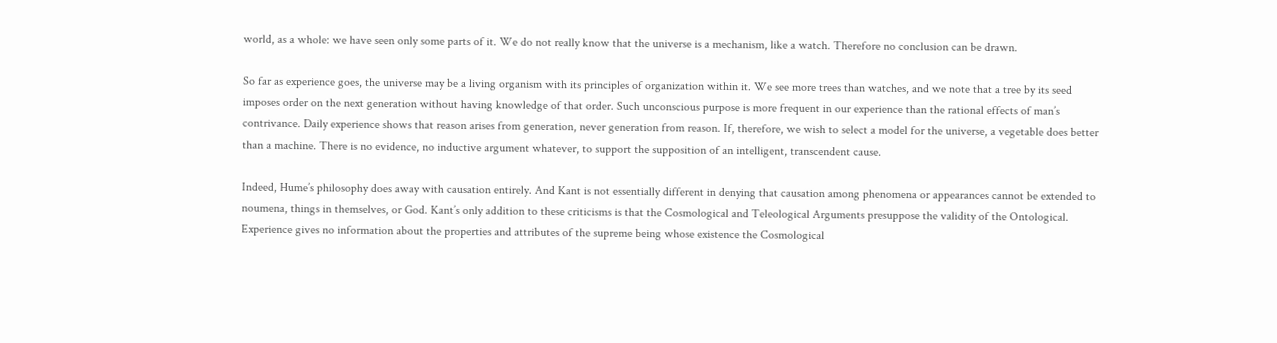world, as a whole: we have seen only some parts of it. We do not really know that the universe is a mechanism, like a watch. Therefore no conclusion can be drawn.

So far as experience goes, the universe may be a living organism with its principles of organization within it. We see more trees than watches, and we note that a tree by its seed imposes order on the next generation without having knowledge of that order. Such unconscious purpose is more frequent in our experience than the rational effects of man’s contrivance. Daily experience shows that reason arises from generation, never generation from reason. If, therefore, we wish to select a model for the universe, a vegetable does better than a machine. There is no evidence, no inductive argument whatever, to support the supposition of an intelligent, transcendent cause.

Indeed, Hume’s philosophy does away with causation entirely. And Kant is not essentially different in denying that causation among phenomena or appearances cannot be extended to noumena, things in themselves, or God. Kant’s only addition to these criticisms is that the Cosmological and Teleological Arguments presuppose the validity of the Ontological. Experience gives no information about the properties and attributes of the supreme being whose existence the Cosmological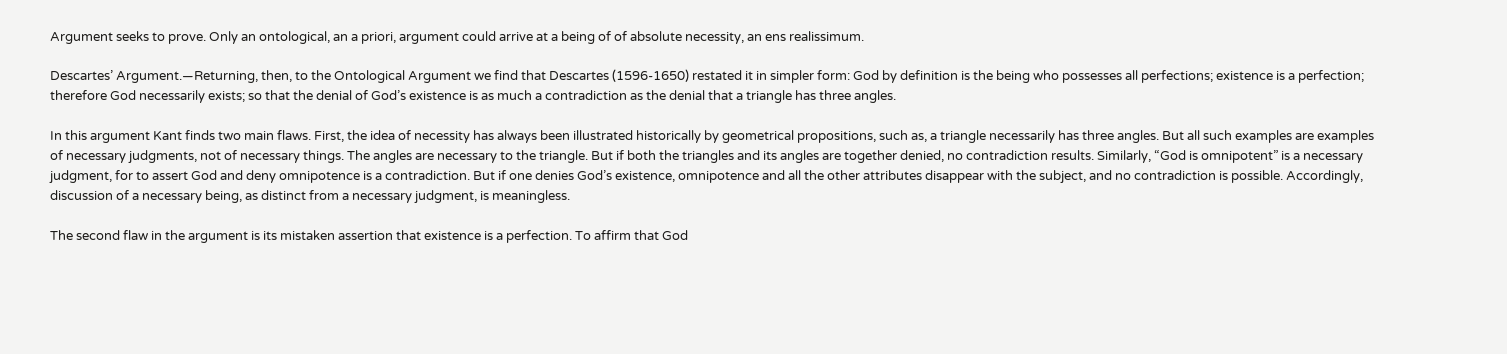Argument seeks to prove. Only an ontological, an a priori, argument could arrive at a being of of absolute necessity, an ens realissimum.

Descartes’ Argument.—Returning, then, to the Ontological Argument we find that Descartes (1596-1650) restated it in simpler form: God by definition is the being who possesses all perfections; existence is a perfection; therefore God necessarily exists; so that the denial of God’s existence is as much a contradiction as the denial that a triangle has three angles.

In this argument Kant finds two main flaws. First, the idea of necessity has always been illustrated historically by geometrical propositions, such as, a triangle necessarily has three angles. But all such examples are examples of necessary judgments, not of necessary things. The angles are necessary to the triangle. But if both the triangles and its angles are together denied, no contradiction results. Similarly, “God is omnipotent” is a necessary judgment, for to assert God and deny omnipotence is a contradiction. But if one denies God’s existence, omnipotence and all the other attributes disappear with the subject, and no contradiction is possible. Accordingly, discussion of a necessary being, as distinct from a necessary judgment, is meaningless.

The second flaw in the argument is its mistaken assertion that existence is a perfection. To affirm that God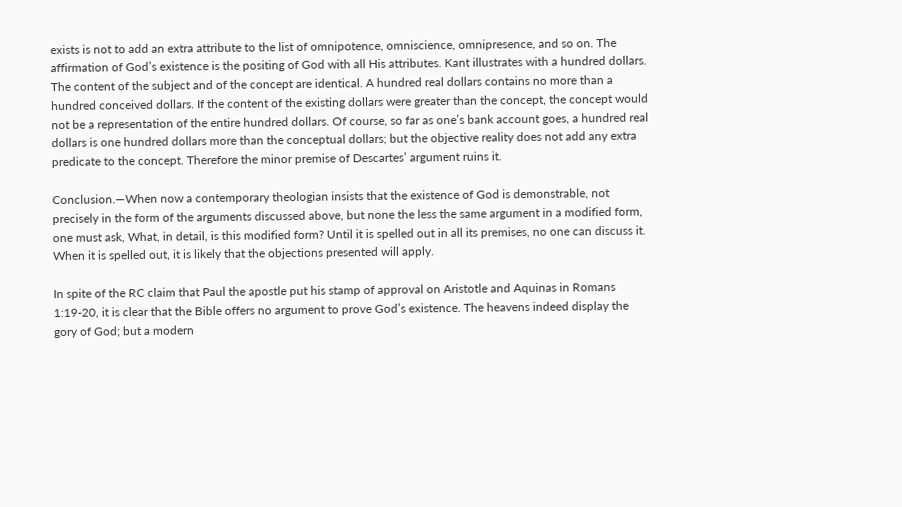exists is not to add an extra attribute to the list of omnipotence, omniscience, omnipresence, and so on. The affirmation of God’s existence is the positing of God with all His attributes. Kant illustrates with a hundred dollars. The content of the subject and of the concept are identical. A hundred real dollars contains no more than a hundred conceived dollars. If the content of the existing dollars were greater than the concept, the concept would not be a representation of the entire hundred dollars. Of course, so far as one’s bank account goes, a hundred real dollars is one hundred dollars more than the conceptual dollars; but the objective reality does not add any extra predicate to the concept. Therefore the minor premise of Descartes’ argument ruins it.

Conclusion.—When now a contemporary theologian insists that the existence of God is demonstrable, not precisely in the form of the arguments discussed above, but none the less the same argument in a modified form, one must ask, What, in detail, is this modified form? Until it is spelled out in all its premises, no one can discuss it. When it is spelled out, it is likely that the objections presented will apply.

In spite of the RC claim that Paul the apostle put his stamp of approval on Aristotle and Aquinas in Romans 1:19-20, it is clear that the Bible offers no argument to prove God’s existence. The heavens indeed display the gory of God; but a modern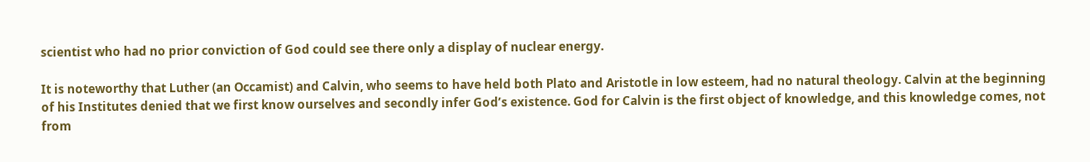scientist who had no prior conviction of God could see there only a display of nuclear energy.

It is noteworthy that Luther (an Occamist) and Calvin, who seems to have held both Plato and Aristotle in low esteem, had no natural theology. Calvin at the beginning of his Institutes denied that we first know ourselves and secondly infer God’s existence. God for Calvin is the first object of knowledge, and this knowledge comes, not from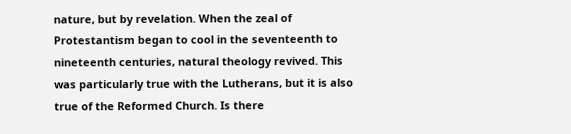nature, but by revelation. When the zeal of Protestantism began to cool in the seventeenth to nineteenth centuries, natural theology revived. This was particularly true with the Lutherans, but it is also true of the Reformed Church. Is there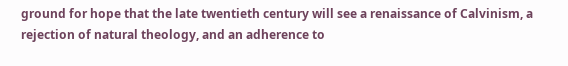ground for hope that the late twentieth century will see a renaissance of Calvinism, a rejection of natural theology, and an adherence to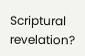Scriptural revelation?